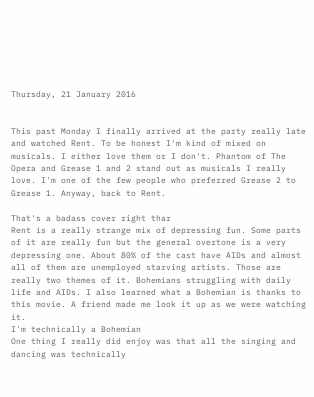Thursday, 21 January 2016


This past Monday I finally arrived at the party really late and watched Rent. To be honest I'm kind of mixed on musicals. I either love them or I don't. Phantom of The Opera and Grease 1 and 2 stand out as musicals I really love. I'm one of the few people who preferred Grease 2 to Grease 1. Anyway, back to Rent.

That's a badass cover right thar
Rent is a really strange mix of depressing fun. Some parts of it are really fun but the general overtone is a very depressing one. About 80% of the cast have AIDs and almost all of them are unemployed starving artists. Those are really two themes of it. Bohemians struggling with daily life and AIDs. I also learned what a Bohemian is thanks to this movie. A friend made me look it up as we were watching it.
I'm technically a Bohemian
One thing I really did enjoy was that all the singing and dancing was technically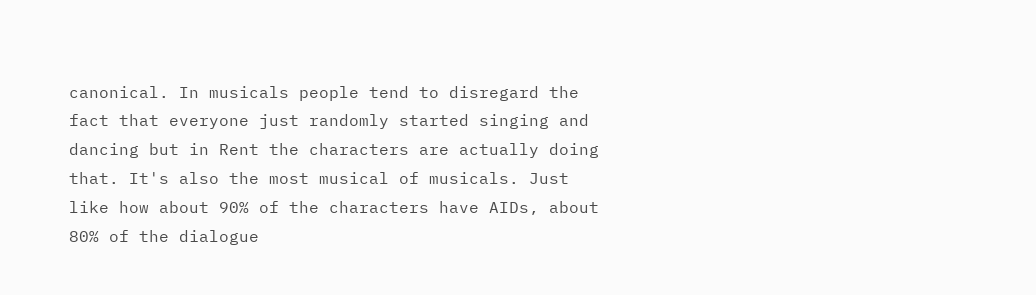canonical. In musicals people tend to disregard the fact that everyone just randomly started singing and dancing but in Rent the characters are actually doing that. It's also the most musical of musicals. Just like how about 90% of the characters have AIDs, about 80% of the dialogue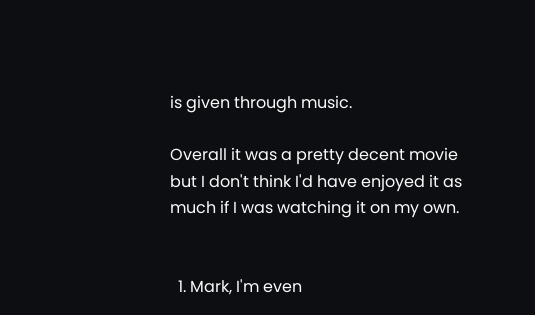is given through music.

Overall it was a pretty decent movie but I don't think I'd have enjoyed it as much if I was watching it on my own.


  1. Mark, I'm even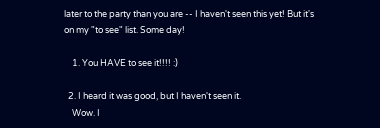later to the party than you are -- I haven't seen this yet! But it's on my "to see" list. Some day!

    1. You HAVE to see it!!!! :)

  2. I heard it was good, but I haven't seen it.
    Wow. I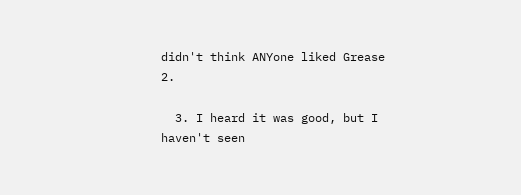didn't think ANYone liked Grease 2.

  3. I heard it was good, but I haven't seen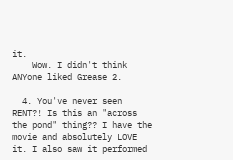it.
    Wow. I didn't think ANYone liked Grease 2.

  4. You've never seen RENT?! Is this an "across the pond" thing?? I have the movie and absolutely LOVE it. I also saw it performed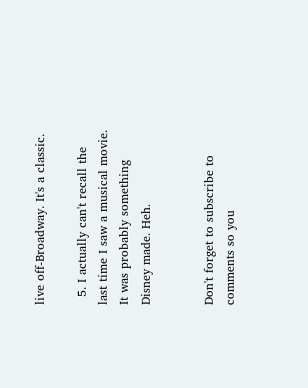live off-Broadway. It's a classic.

  5. I actually can't recall the last time I saw a musical movie. It was probably something Disney made. Heh.


Don't forget to subscribe to comments so you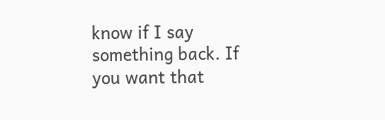know if I say something back. If you want that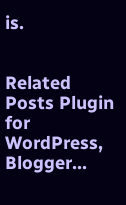is.


Related Posts Plugin for WordPress, Blogger...